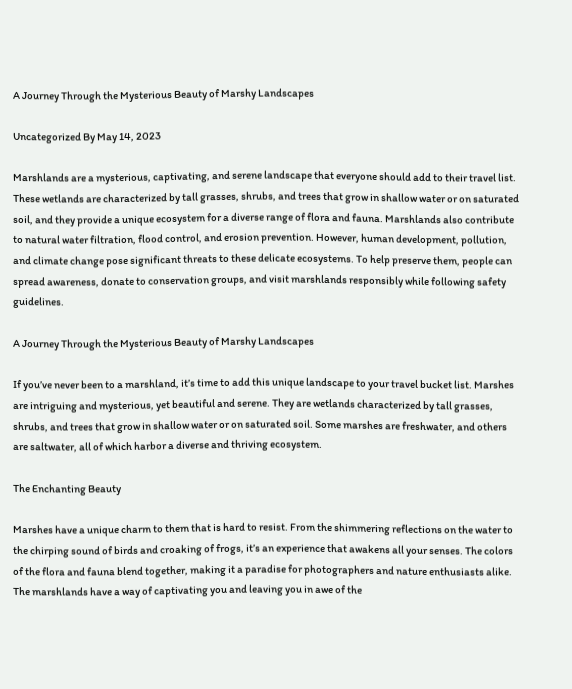A Journey Through the Mysterious Beauty of Marshy Landscapes

Uncategorized By May 14, 2023

Marshlands are a mysterious, captivating, and serene landscape that everyone should add to their travel list. These wetlands are characterized by tall grasses, shrubs, and trees that grow in shallow water or on saturated soil, and they provide a unique ecosystem for a diverse range of flora and fauna. Marshlands also contribute to natural water filtration, flood control, and erosion prevention. However, human development, pollution, and climate change pose significant threats to these delicate ecosystems. To help preserve them, people can spread awareness, donate to conservation groups, and visit marshlands responsibly while following safety guidelines.

A Journey Through the Mysterious Beauty of Marshy Landscapes

If you’ve never been to a marshland, it’s time to add this unique landscape to your travel bucket list. Marshes are intriguing and mysterious, yet beautiful and serene. They are wetlands characterized by tall grasses, shrubs, and trees that grow in shallow water or on saturated soil. Some marshes are freshwater, and others are saltwater, all of which harbor a diverse and thriving ecosystem.

The Enchanting Beauty

Marshes have a unique charm to them that is hard to resist. From the shimmering reflections on the water to the chirping sound of birds and croaking of frogs, it’s an experience that awakens all your senses. The colors of the flora and fauna blend together, making it a paradise for photographers and nature enthusiasts alike. The marshlands have a way of captivating you and leaving you in awe of the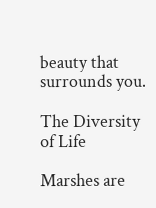beauty that surrounds you.

The Diversity of Life

Marshes are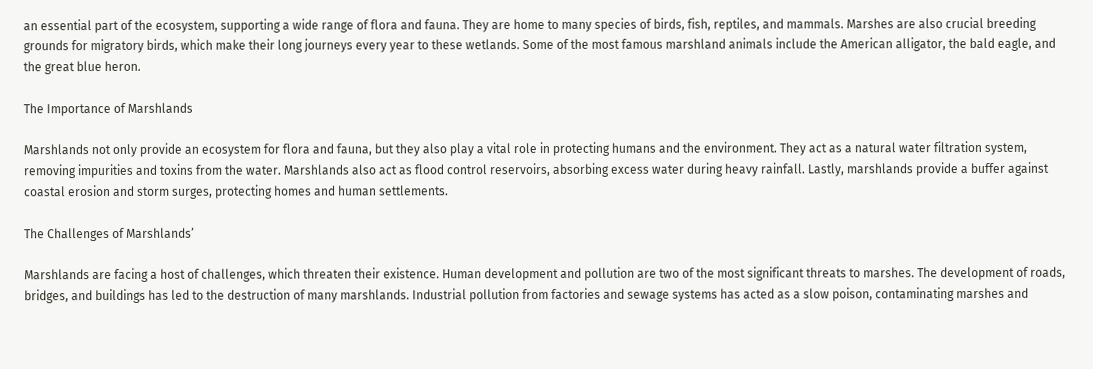an essential part of the ecosystem, supporting a wide range of flora and fauna. They are home to many species of birds, fish, reptiles, and mammals. Marshes are also crucial breeding grounds for migratory birds, which make their long journeys every year to these wetlands. Some of the most famous marshland animals include the American alligator, the bald eagle, and the great blue heron.

The Importance of Marshlands

Marshlands not only provide an ecosystem for flora and fauna, but they also play a vital role in protecting humans and the environment. They act as a natural water filtration system, removing impurities and toxins from the water. Marshlands also act as flood control reservoirs, absorbing excess water during heavy rainfall. Lastly, marshlands provide a buffer against coastal erosion and storm surges, protecting homes and human settlements.

The Challenges of Marshlands’

Marshlands are facing a host of challenges, which threaten their existence. Human development and pollution are two of the most significant threats to marshes. The development of roads, bridges, and buildings has led to the destruction of many marshlands. Industrial pollution from factories and sewage systems has acted as a slow poison, contaminating marshes and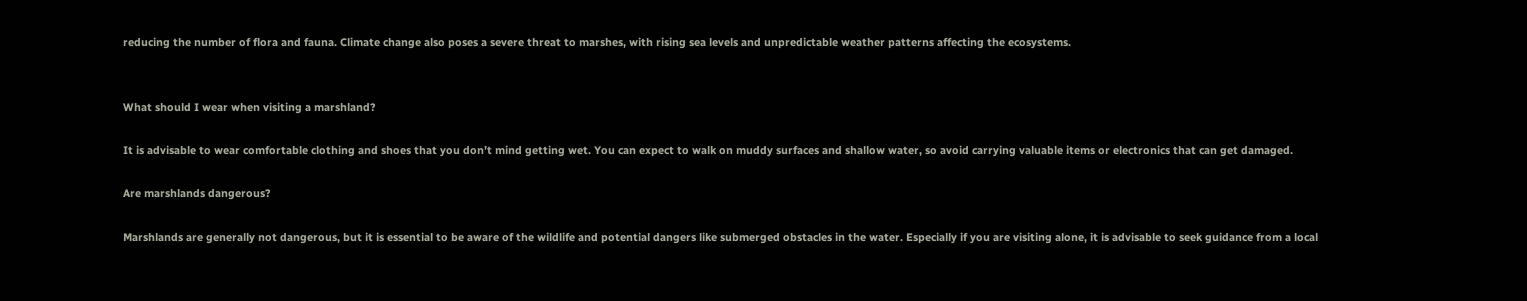reducing the number of flora and fauna. Climate change also poses a severe threat to marshes, with rising sea levels and unpredictable weather patterns affecting the ecosystems.


What should I wear when visiting a marshland?

It is advisable to wear comfortable clothing and shoes that you don’t mind getting wet. You can expect to walk on muddy surfaces and shallow water, so avoid carrying valuable items or electronics that can get damaged.

Are marshlands dangerous?

Marshlands are generally not dangerous, but it is essential to be aware of the wildlife and potential dangers like submerged obstacles in the water. Especially if you are visiting alone, it is advisable to seek guidance from a local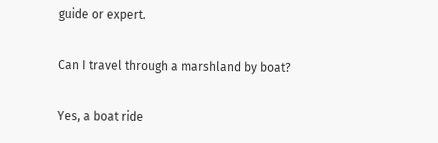guide or expert.

Can I travel through a marshland by boat?

Yes, a boat ride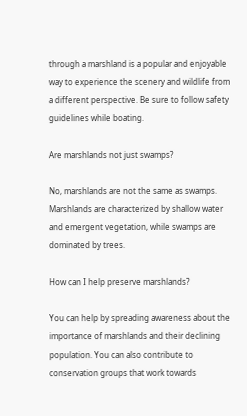through a marshland is a popular and enjoyable way to experience the scenery and wildlife from a different perspective. Be sure to follow safety guidelines while boating.

Are marshlands not just swamps?

No, marshlands are not the same as swamps. Marshlands are characterized by shallow water and emergent vegetation, while swamps are dominated by trees.

How can I help preserve marshlands?

You can help by spreading awareness about the importance of marshlands and their declining population. You can also contribute to conservation groups that work towards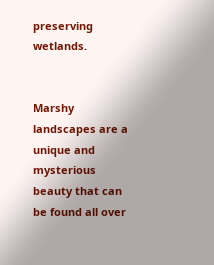preserving wetlands.


Marshy landscapes are a unique and mysterious beauty that can be found all over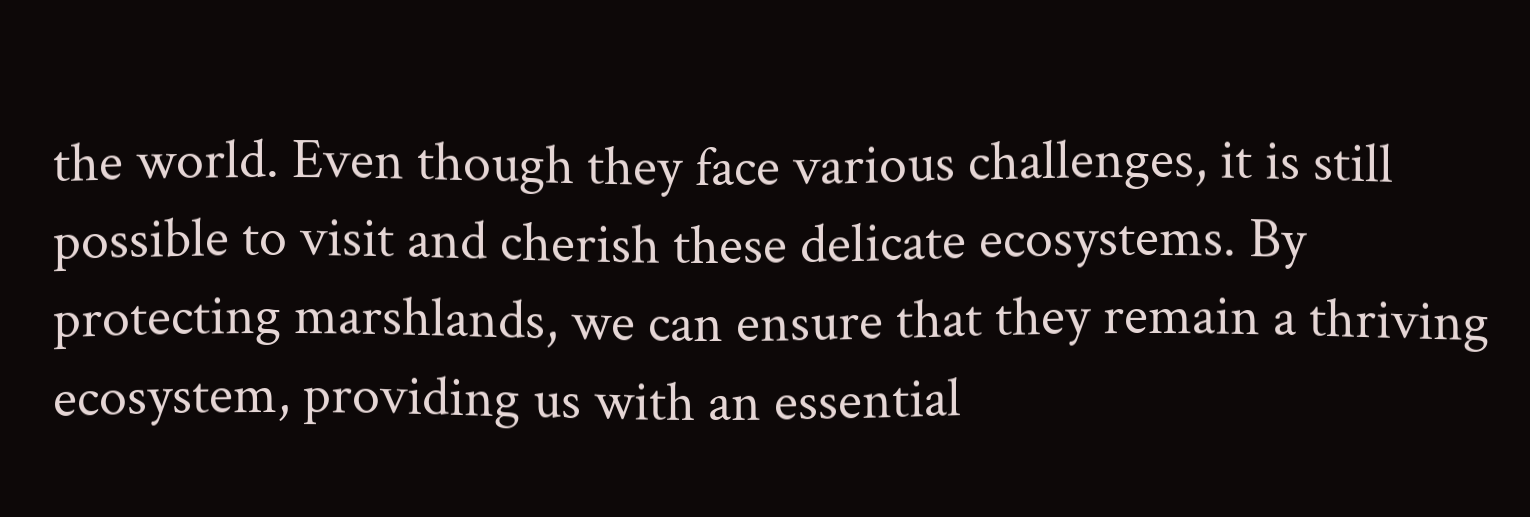the world. Even though they face various challenges, it is still possible to visit and cherish these delicate ecosystems. By protecting marshlands, we can ensure that they remain a thriving ecosystem, providing us with an essential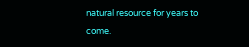natural resource for years to come.